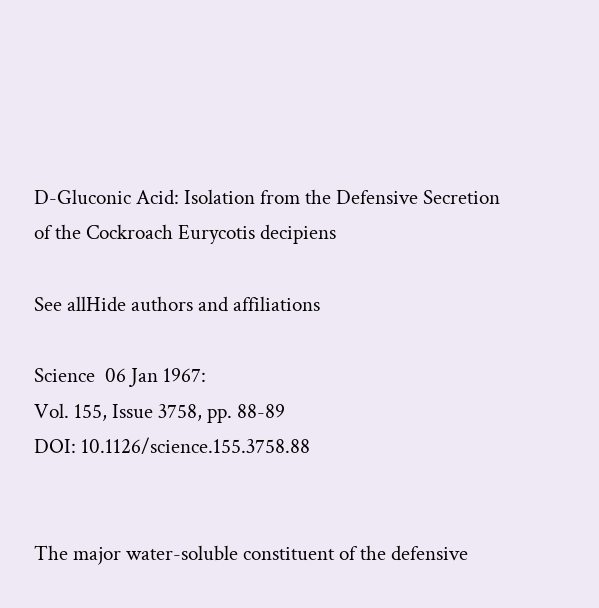D-Gluconic Acid: Isolation from the Defensive Secretion of the Cockroach Eurycotis decipiens

See allHide authors and affiliations

Science  06 Jan 1967:
Vol. 155, Issue 3758, pp. 88-89
DOI: 10.1126/science.155.3758.88


The major water-soluble constituent of the defensive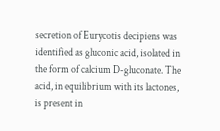secretion of Eurycotis decipiens was identified as gluconic acid, isolated in the form of calcium D-gluconate. The acid, in equilibrium with its lactones, is present in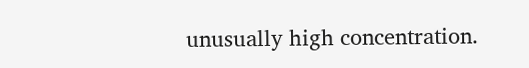unusually high concentration.